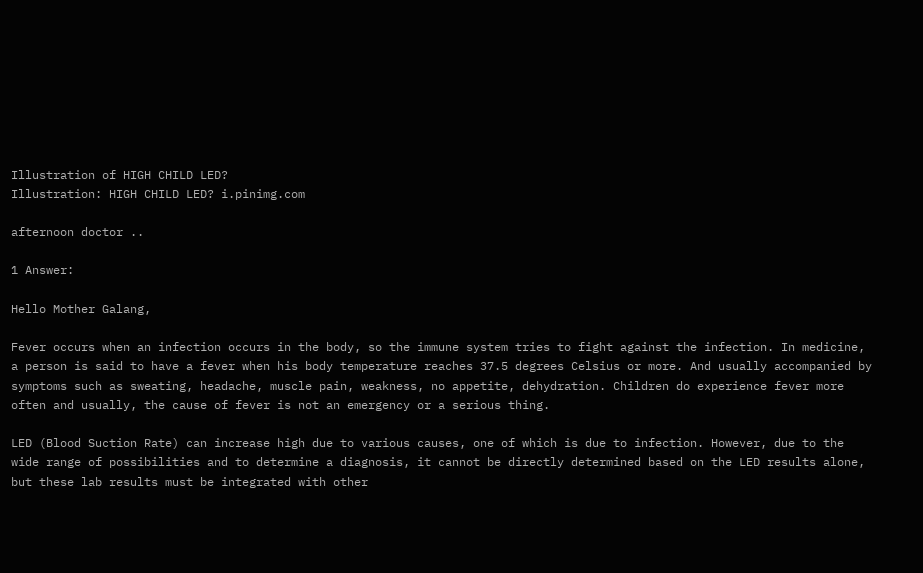Illustration of HIGH CHILD LED?
Illustration: HIGH CHILD LED? i.pinimg.com

afternoon doctor ..

1 Answer:

Hello Mother Galang,

Fever occurs when an infection occurs in the body, so the immune system tries to fight against the infection. In medicine, a person is said to have a fever when his body temperature reaches 37.5 degrees Celsius or more. And usually accompanied by symptoms such as sweating, headache, muscle pain, weakness, no appetite, dehydration. Children do experience fever more often and usually, the cause of fever is not an emergency or a serious thing.

LED (Blood Suction Rate) can increase high due to various causes, one of which is due to infection. However, due to the wide range of possibilities and to determine a diagnosis, it cannot be directly determined based on the LED results alone, but these lab results must be integrated with other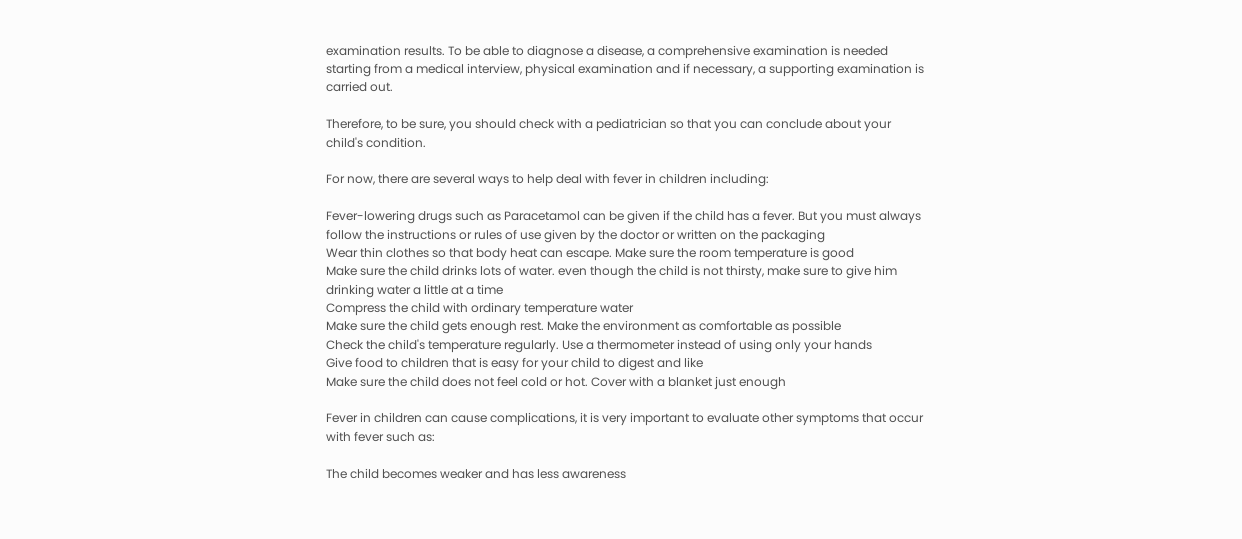examination results. To be able to diagnose a disease, a comprehensive examination is needed starting from a medical interview, physical examination and if necessary, a supporting examination is carried out.

Therefore, to be sure, you should check with a pediatrician so that you can conclude about your child's condition.

For now, there are several ways to help deal with fever in children including:

Fever-lowering drugs such as Paracetamol can be given if the child has a fever. But you must always follow the instructions or rules of use given by the doctor or written on the packaging
Wear thin clothes so that body heat can escape. Make sure the room temperature is good
Make sure the child drinks lots of water. even though the child is not thirsty, make sure to give him drinking water a little at a time
Compress the child with ordinary temperature water
Make sure the child gets enough rest. Make the environment as comfortable as possible
Check the child's temperature regularly. Use a thermometer instead of using only your hands
Give food to children that is easy for your child to digest and like
Make sure the child does not feel cold or hot. Cover with a blanket just enough

Fever in children can cause complications, it is very important to evaluate other symptoms that occur with fever such as:

The child becomes weaker and has less awareness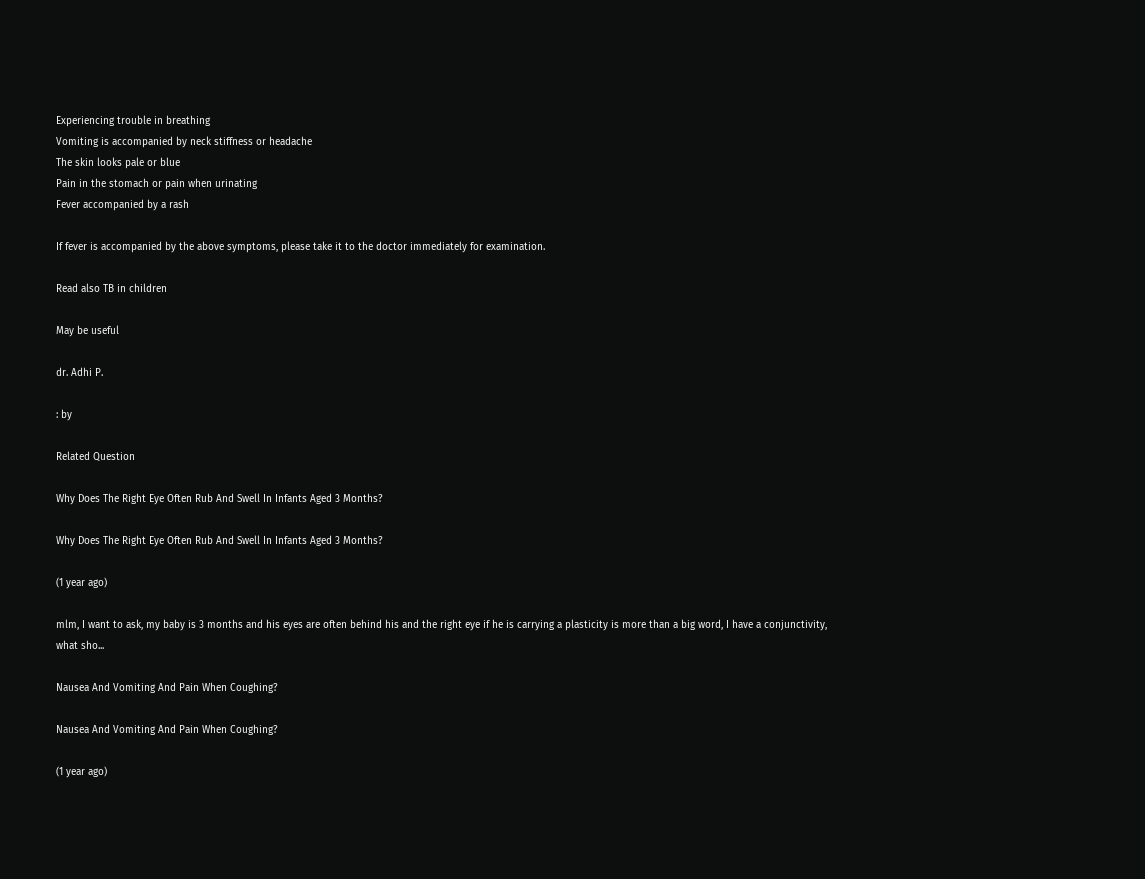Experiencing trouble in breathing
Vomiting is accompanied by neck stiffness or headache
The skin looks pale or blue
Pain in the stomach or pain when urinating
Fever accompanied by a rash

If fever is accompanied by the above symptoms, please take it to the doctor immediately for examination.

Read also TB in children

May be useful

dr. Adhi P.

: by

Related Question

Why Does The Right Eye Often Rub And Swell In Infants Aged 3 Months?

Why Does The Right Eye Often Rub And Swell In Infants Aged 3 Months?

(1 year ago)

mlm, I want to ask, my baby is 3 months and his eyes are often behind his and the right eye if he is carrying a plasticity is more than a big word, I have a conjunctivity, what sho...

Nausea And Vomiting And Pain When Coughing?

Nausea And Vomiting And Pain When Coughing?

(1 year ago)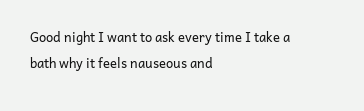Good night I want to ask every time I take a bath why it feels nauseous and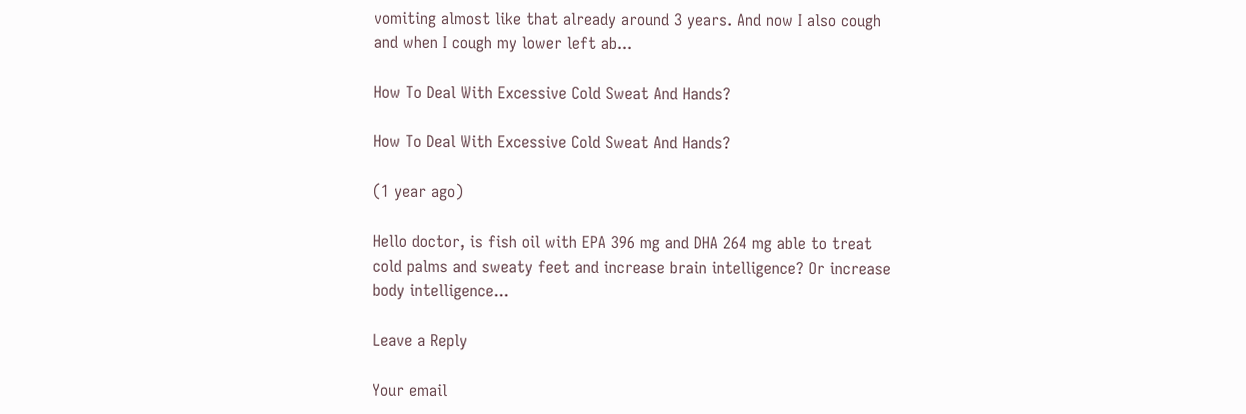vomiting almost like that already around 3 years. And now I also cough and when I cough my lower left ab...

How To Deal With Excessive Cold Sweat And Hands?

How To Deal With Excessive Cold Sweat And Hands?

(1 year ago)

Hello doctor, is fish oil with EPA 396 mg and DHA 264 mg able to treat cold palms and sweaty feet and increase brain intelligence? Or increase body intelligence...

Leave a Reply

Your email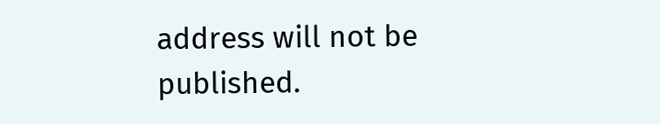address will not be published.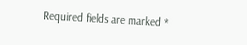Required fields are marked *